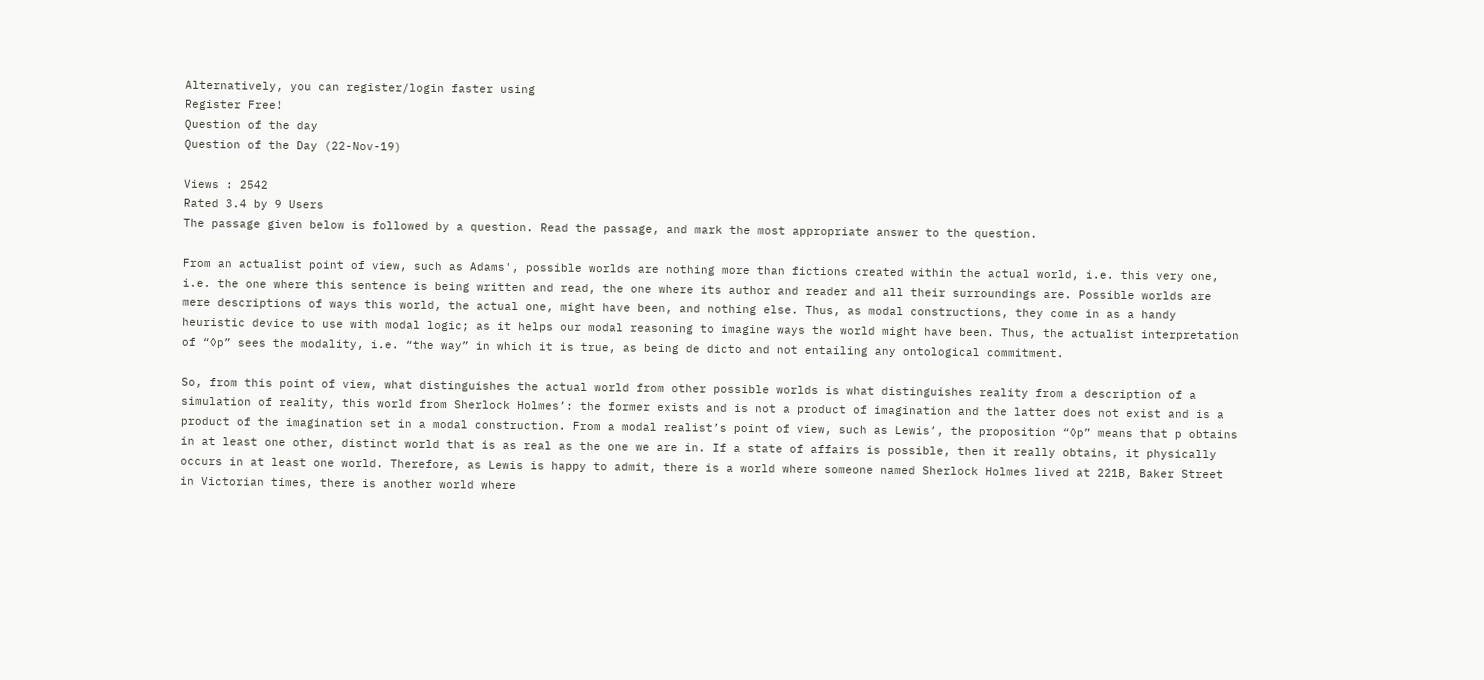Alternatively, you can register/login faster using
Register Free!
Question of the day
Question of the Day (22-Nov-19)

Views : 2542
Rated 3.4 by 9 Users
The passage given below is followed by a question. Read the passage, and mark the most appropriate answer to the question.

From an actualist point of view, such as Adams', possible worlds are nothing more than fictions created within the actual world, i.e. this very one, i.e. the one where this sentence is being written and read, the one where its author and reader and all their surroundings are. Possible worlds are mere descriptions of ways this world, the actual one, might have been, and nothing else. Thus, as modal constructions, they come in as a handy heuristic device to use with modal logic; as it helps our modal reasoning to imagine ways the world might have been. Thus, the actualist interpretation of “◊p” sees the modality, i.e. “the way” in which it is true, as being de dicto and not entailing any ontological commitment.

So, from this point of view, what distinguishes the actual world from other possible worlds is what distinguishes reality from a description of a simulation of reality, this world from Sherlock Holmes’: the former exists and is not a product of imagination and the latter does not exist and is a product of the imagination set in a modal construction. From a modal realist’s point of view, such as Lewis’, the proposition “◊p” means that p obtains in at least one other, distinct world that is as real as the one we are in. If a state of affairs is possible, then it really obtains, it physically occurs in at least one world. Therefore, as Lewis is happy to admit, there is a world where someone named Sherlock Holmes lived at 221B, Baker Street in Victorian times, there is another world where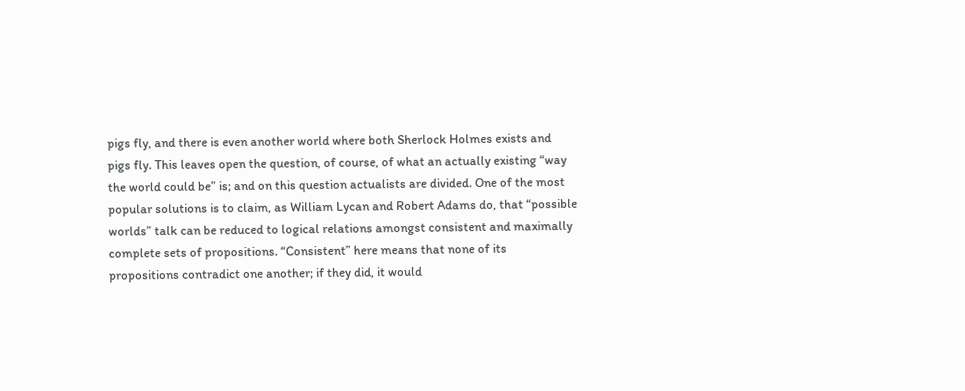pigs fly, and there is even another world where both Sherlock Holmes exists and pigs fly. This leaves open the question, of course, of what an actually existing “way the world could be” is; and on this question actualists are divided. One of the most popular solutions is to claim, as William Lycan and Robert Adams do, that “possible worlds” talk can be reduced to logical relations amongst consistent and maximally complete sets of propositions. “Consistent” here means that none of its propositions contradict one another; if they did, it would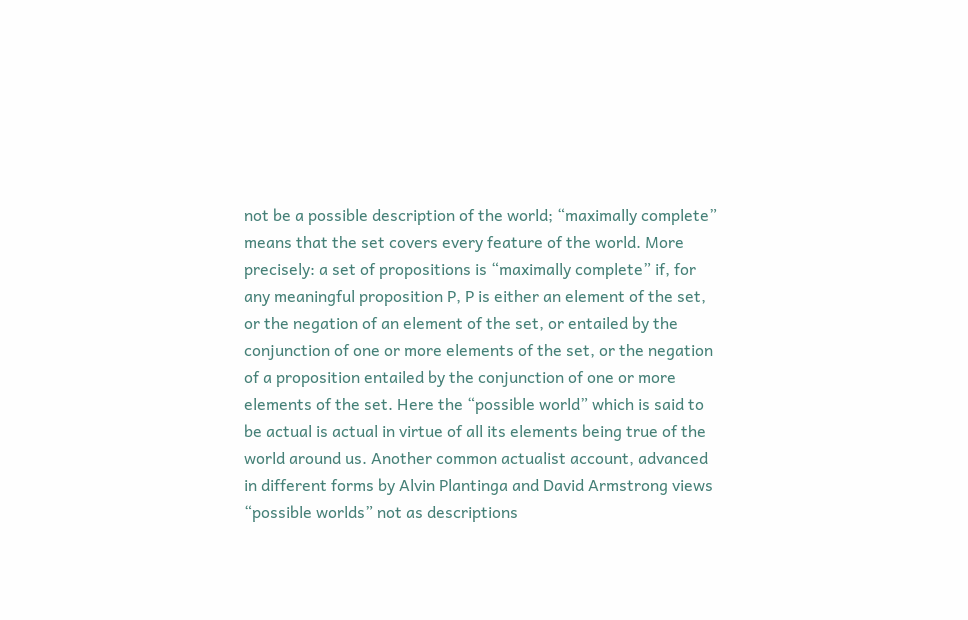not be a possible description of the world; “maximally complete” means that the set covers every feature of the world. More precisely: a set of propositions is “maximally complete” if, for any meaningful proposition P, P is either an element of the set, or the negation of an element of the set, or entailed by the conjunction of one or more elements of the set, or the negation of a proposition entailed by the conjunction of one or more elements of the set. Here the “possible world” which is said to be actual is actual in virtue of all its elements being true of the world around us. Another common actualist account, advanced in different forms by Alvin Plantinga and David Armstrong views “possible worlds” not as descriptions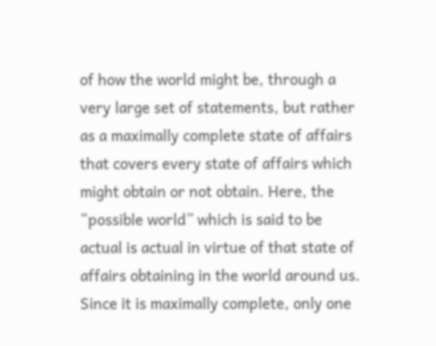of how the world might be, through a very large set of statements, but rather as a maximally complete state of affairs that covers every state of affairs which might obtain or not obtain. Here, the “possible world” which is said to be actual is actual in virtue of that state of affairs obtaining in the world around us. Since it is maximally complete, only one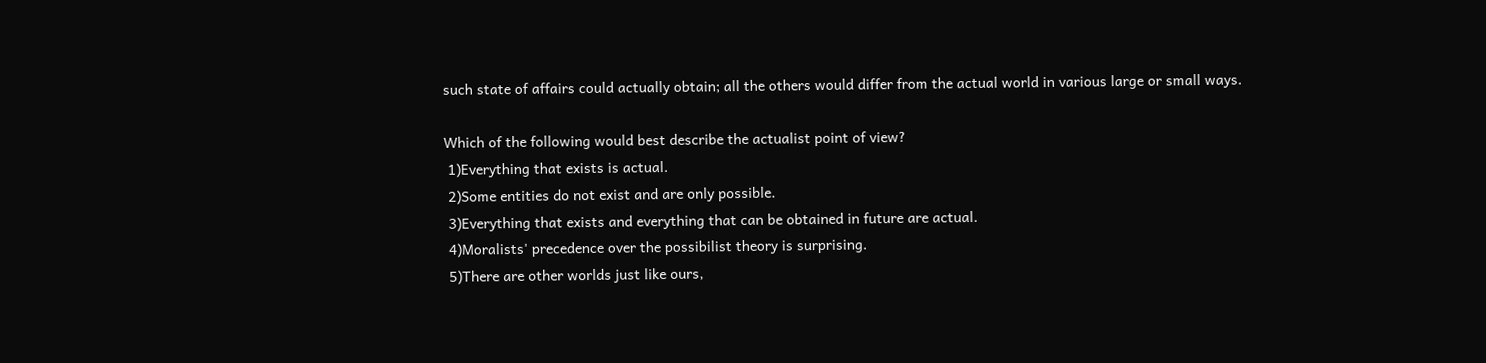such state of affairs could actually obtain; all the others would differ from the actual world in various large or small ways.

Which of the following would best describe the actualist point of view?
 1)Everything that exists is actual.
 2)Some entities do not exist and are only possible.
 3)Everything that exists and everything that can be obtained in future are actual.
 4)Moralists' precedence over the possibilist theory is surprising.
 5)There are other worlds just like ours,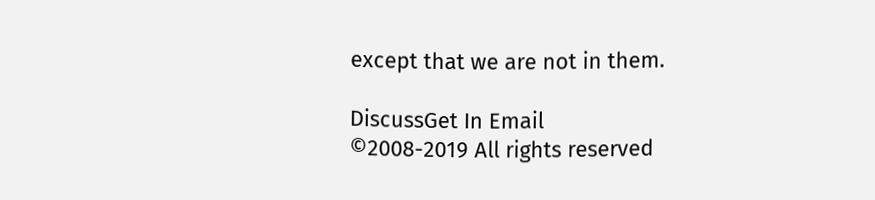except that we are not in them.

DiscussGet In Email
©2008-2019 All rights reserved